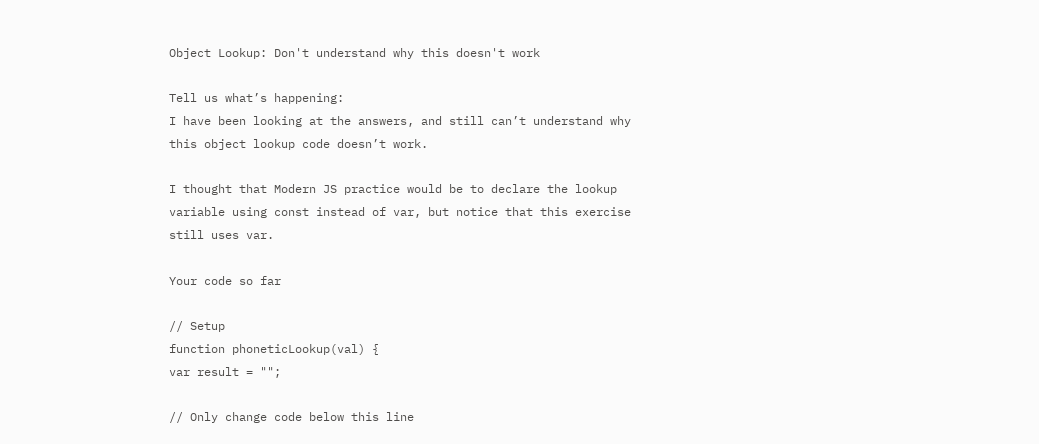Object Lookup: Don't understand why this doesn't work

Tell us what’s happening:
I have been looking at the answers, and still can’t understand why this object lookup code doesn’t work.

I thought that Modern JS practice would be to declare the lookup variable using const instead of var, but notice that this exercise still uses var.

Your code so far

// Setup
function phoneticLookup(val) {
var result = "";

// Only change code below this line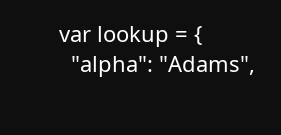var lookup = {
  "alpha": "Adams",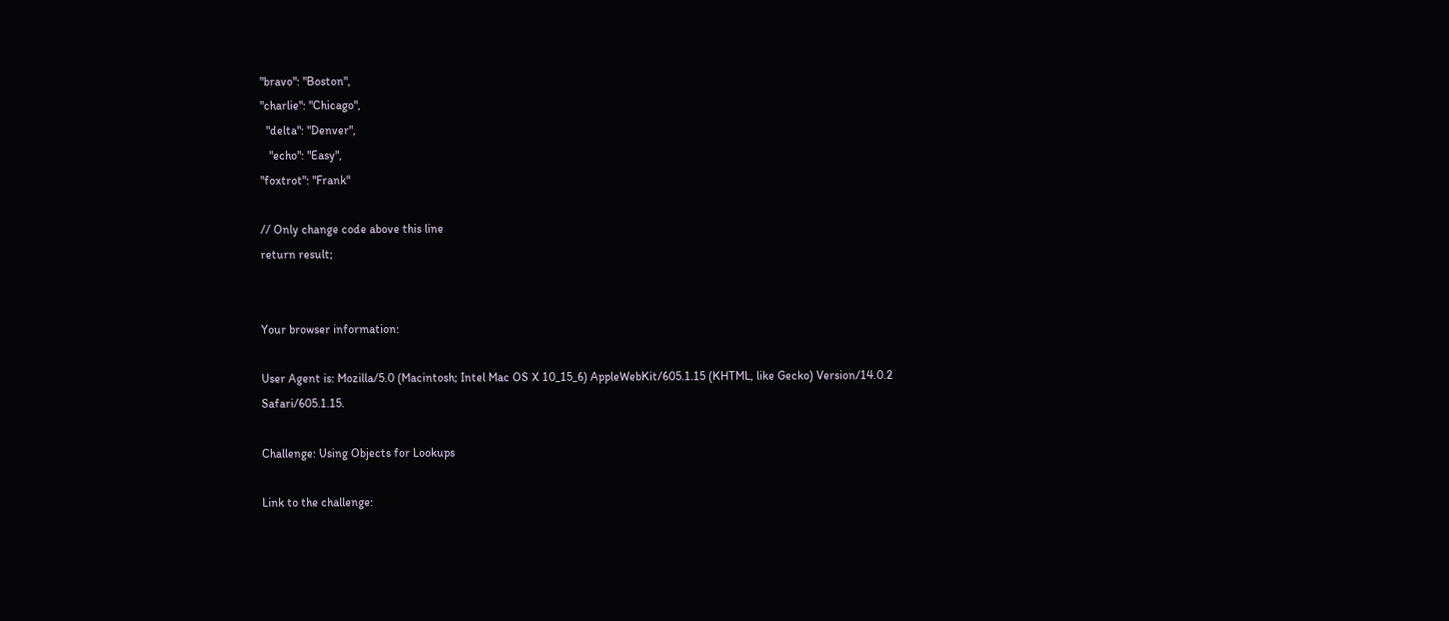"bravo": "Boston",
"charlie": "Chicago",
  "delta": "Denver",
   "echo": "Easy",
"foxtrot": "Frank"

// Only change code above this line
return result;


Your browser information:

User Agent is: Mozilla/5.0 (Macintosh; Intel Mac OS X 10_15_6) AppleWebKit/605.1.15 (KHTML, like Gecko) Version/14.0.2 Safari/605.1.15.

Challenge: Using Objects for Lookups

Link to the challenge: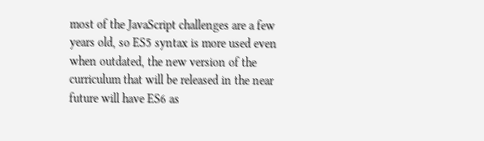most of the JavaScript challenges are a few years old, so ES5 syntax is more used even when outdated, the new version of the curriculum that will be released in the near future will have ES6 as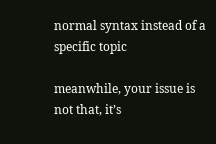normal syntax instead of a specific topic

meanwhile, your issue is not that, it’s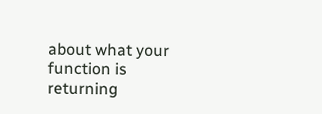about what your function is returning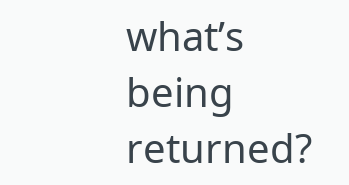what’s being returned?